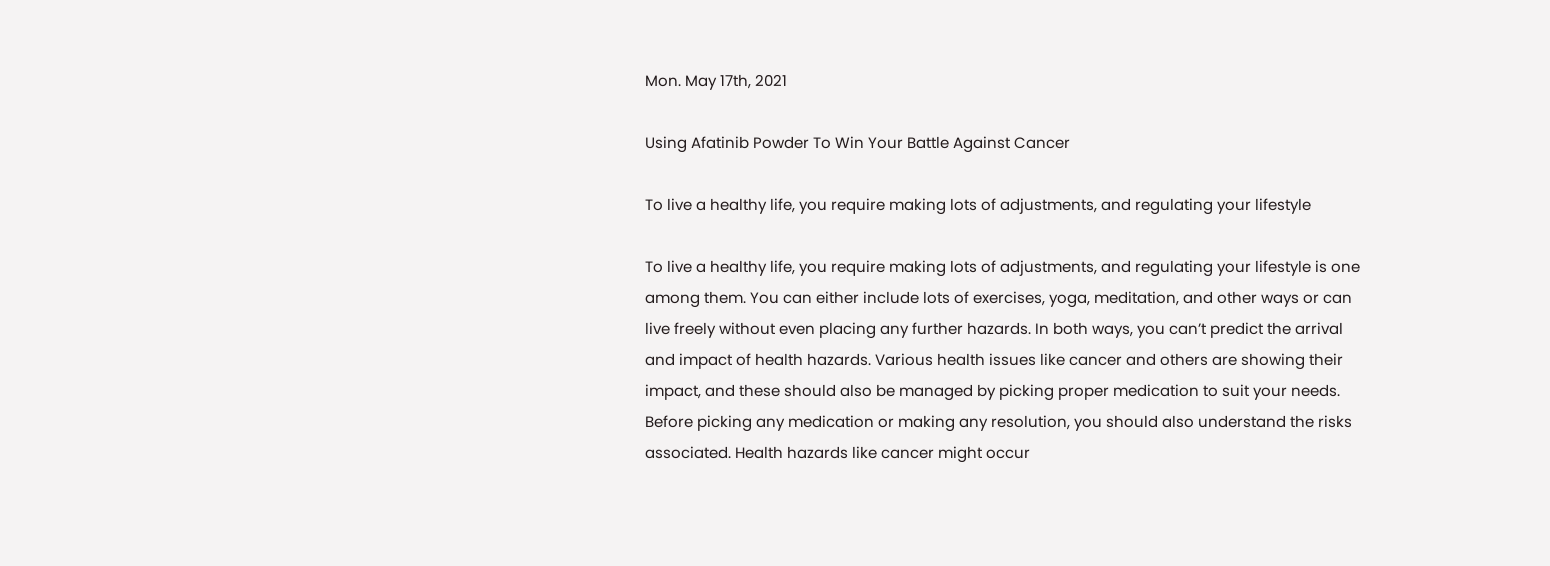Mon. May 17th, 2021

Using Afatinib Powder To Win Your Battle Against Cancer

To live a healthy life, you require making lots of adjustments, and regulating your lifestyle

To live a healthy life, you require making lots of adjustments, and regulating your lifestyle is one among them. You can either include lots of exercises, yoga, meditation, and other ways or can live freely without even placing any further hazards. In both ways, you can’t predict the arrival and impact of health hazards. Various health issues like cancer and others are showing their impact, and these should also be managed by picking proper medication to suit your needs. Before picking any medication or making any resolution, you should also understand the risks associated. Health hazards like cancer might occur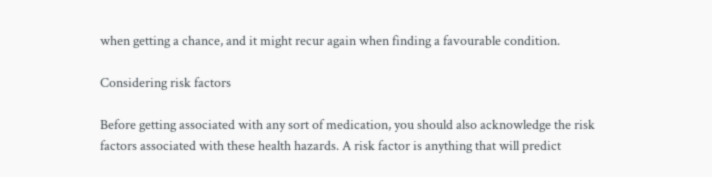when getting a chance, and it might recur again when finding a favourable condition.

Considering risk factors

Before getting associated with any sort of medication, you should also acknowledge the risk factors associated with these health hazards. A risk factor is anything that will predict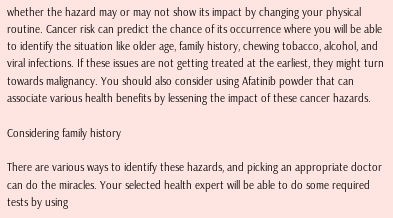whether the hazard may or may not show its impact by changing your physical routine. Cancer risk can predict the chance of its occurrence where you will be able to identify the situation like older age, family history, chewing tobacco, alcohol, and viral infections. If these issues are not getting treated at the earliest, they might turn towards malignancy. You should also consider using Afatinib powder that can associate various health benefits by lessening the impact of these cancer hazards.

Considering family history

There are various ways to identify these hazards, and picking an appropriate doctor can do the miracles. Your selected health expert will be able to do some required tests by using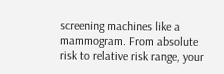screening machines like a mammogram. From absolute risk to relative risk range, your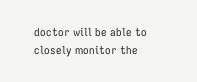doctor will be able to closely monitor the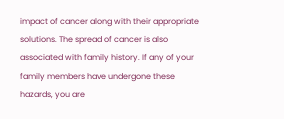impact of cancer along with their appropriate solutions. The spread of cancer is also associated with family history. If any of your family members have undergone these hazards, you are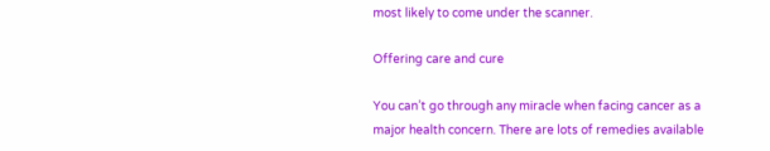most likely to come under the scanner.

Offering care and cure

You can’t go through any miracle when facing cancer as a major health concern. There are lots of remedies available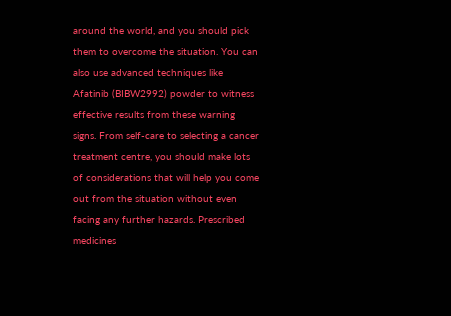around the world, and you should pick them to overcome the situation. You can also use advanced techniques like Afatinib (BIBW2992) powder to witness effective results from these warning signs. From self-care to selecting a cancer treatment centre, you should make lots of considerations that will help you come out from the situation without even facing any further hazards. Prescribed medicines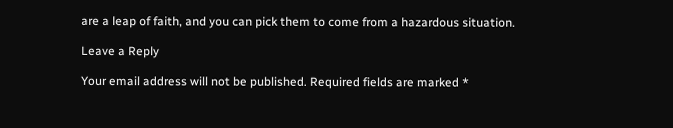are a leap of faith, and you can pick them to come from a hazardous situation.

Leave a Reply

Your email address will not be published. Required fields are marked *